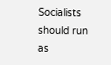Socialists should run as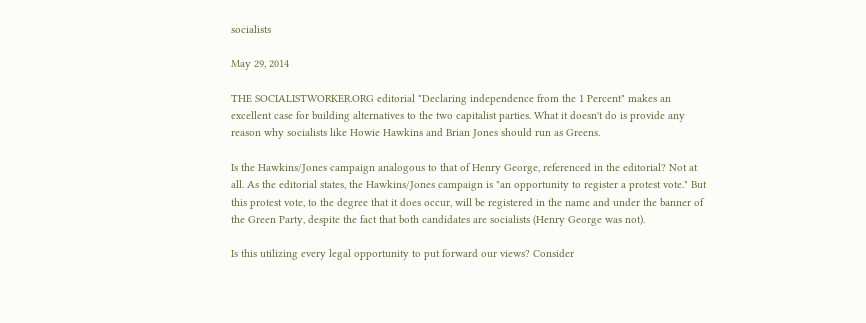socialists

May 29, 2014

THE SOCIALISTWORKER.ORG editorial "Declaring independence from the 1 Percent" makes an excellent case for building alternatives to the two capitalist parties. What it doesn't do is provide any reason why socialists like Howie Hawkins and Brian Jones should run as Greens.

Is the Hawkins/Jones campaign analogous to that of Henry George, referenced in the editorial? Not at all. As the editorial states, the Hawkins/Jones campaign is "an opportunity to register a protest vote." But this protest vote, to the degree that it does occur, will be registered in the name and under the banner of the Green Party, despite the fact that both candidates are socialists (Henry George was not).

Is this utilizing every legal opportunity to put forward our views? Consider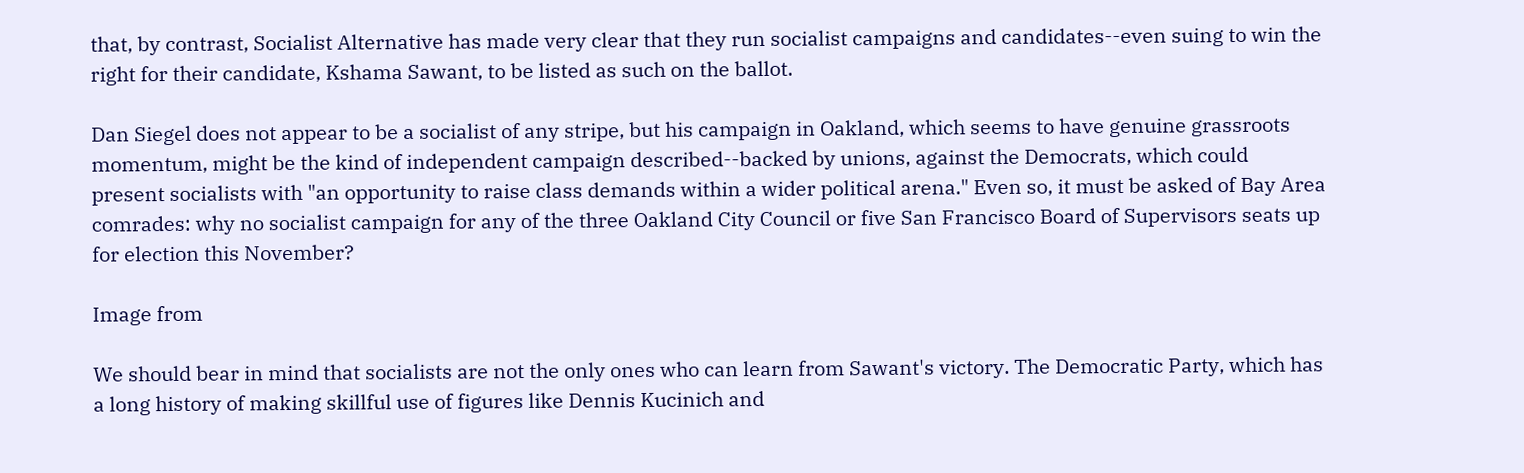that, by contrast, Socialist Alternative has made very clear that they run socialist campaigns and candidates--even suing to win the right for their candidate, Kshama Sawant, to be listed as such on the ballot.

Dan Siegel does not appear to be a socialist of any stripe, but his campaign in Oakland, which seems to have genuine grassroots momentum, might be the kind of independent campaign described--backed by unions, against the Democrats, which could present socialists with "an opportunity to raise class demands within a wider political arena." Even so, it must be asked of Bay Area comrades: why no socialist campaign for any of the three Oakland City Council or five San Francisco Board of Supervisors seats up for election this November?

Image from

We should bear in mind that socialists are not the only ones who can learn from Sawant's victory. The Democratic Party, which has a long history of making skillful use of figures like Dennis Kucinich and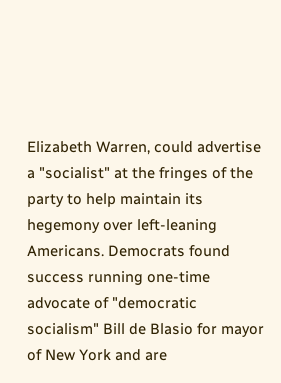Elizabeth Warren, could advertise a "socialist" at the fringes of the party to help maintain its hegemony over left-leaning Americans. Democrats found success running one-time advocate of "democratic socialism" Bill de Blasio for mayor of New York and are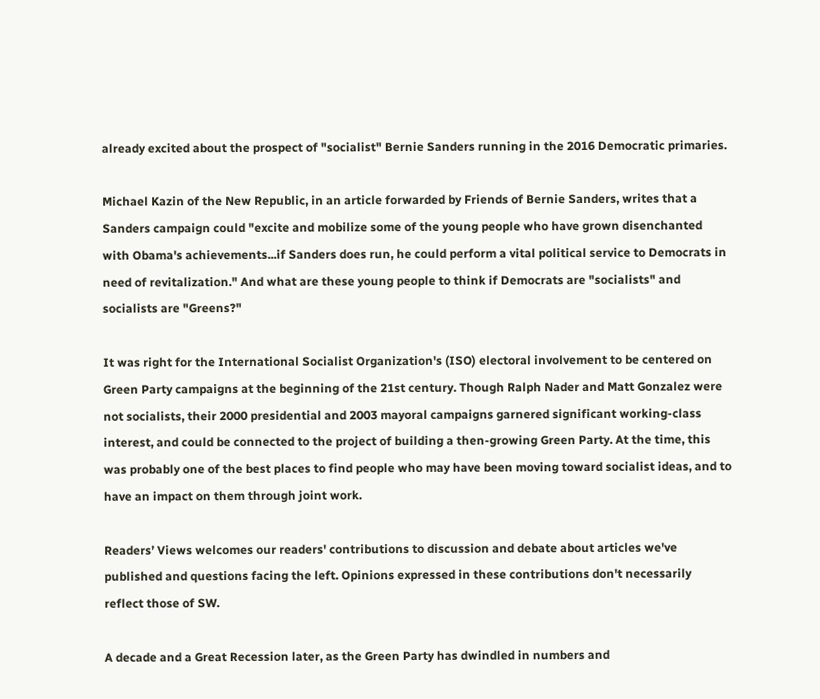already excited about the prospect of "socialist" Bernie Sanders running in the 2016 Democratic primaries.

Michael Kazin of the New Republic, in an article forwarded by Friends of Bernie Sanders, writes that a Sanders campaign could "excite and mobilize some of the young people who have grown disenchanted with Obama's achievements...if Sanders does run, he could perform a vital political service to Democrats in need of revitalization." And what are these young people to think if Democrats are "socialists" and socialists are "Greens?"

It was right for the International Socialist Organization's (ISO) electoral involvement to be centered on Green Party campaigns at the beginning of the 21st century. Though Ralph Nader and Matt Gonzalez were not socialists, their 2000 presidential and 2003 mayoral campaigns garnered significant working-class interest, and could be connected to the project of building a then-growing Green Party. At the time, this was probably one of the best places to find people who may have been moving toward socialist ideas, and to have an impact on them through joint work.

Readers’ Views welcomes our readers' contributions to discussion and debate about articles we've published and questions facing the left. Opinions expressed in these contributions don't necessarily reflect those of SW.

A decade and a Great Recession later, as the Green Party has dwindled in numbers and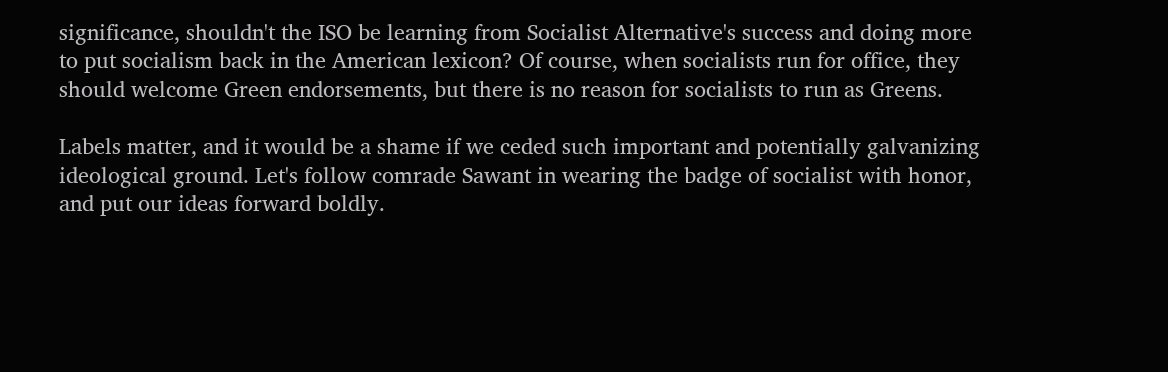significance, shouldn't the ISO be learning from Socialist Alternative's success and doing more to put socialism back in the American lexicon? Of course, when socialists run for office, they should welcome Green endorsements, but there is no reason for socialists to run as Greens.

Labels matter, and it would be a shame if we ceded such important and potentially galvanizing ideological ground. Let's follow comrade Sawant in wearing the badge of socialist with honor, and put our ideas forward boldly.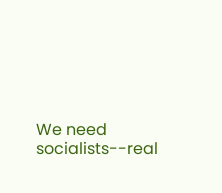We need socialists--real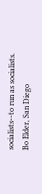socialists--to run as socialists.
Bo Elder, San Diego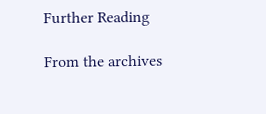Further Reading

From the archives